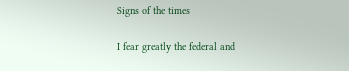Signs of the times

I fear greatly the federal and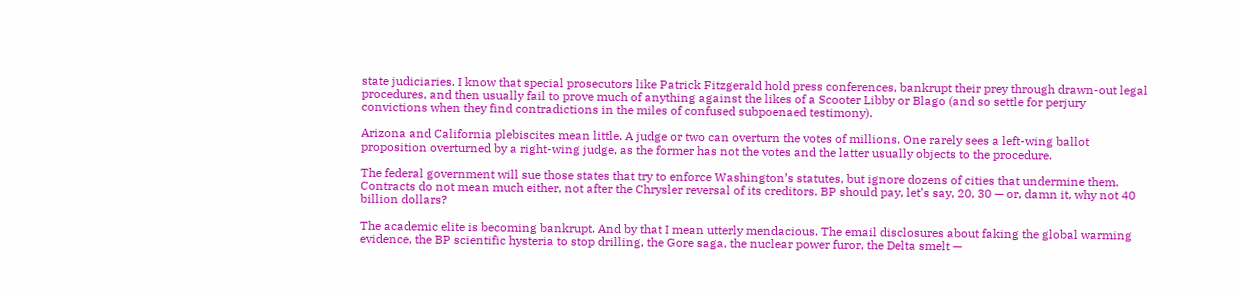state judiciaries. I know that special prosecutors like Patrick Fitzgerald hold press conferences, bankrupt their prey through drawn-out legal procedures, and then usually fail to prove much of anything against the likes of a Scooter Libby or Blago (and so settle for perjury convictions when they find contradictions in the miles of confused subpoenaed testimony).

Arizona and California plebiscites mean little. A judge or two can overturn the votes of millions. One rarely sees a left-wing ballot proposition overturned by a right-wing judge, as the former has not the votes and the latter usually objects to the procedure.

The federal government will sue those states that try to enforce Washington’s statutes, but ignore dozens of cities that undermine them. Contracts do not mean much either, not after the Chrysler reversal of its creditors. BP should pay, let’s say, 20, 30 — or, damn it, why not 40 billion dollars?

The academic elite is becoming bankrupt. And by that I mean utterly mendacious. The email disclosures about faking the global warming evidence, the BP scientific hysteria to stop drilling, the Gore saga, the nuclear power furor, the Delta smelt —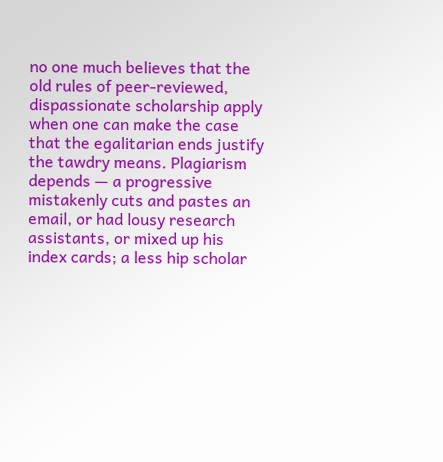no one much believes that the old rules of peer-reviewed, dispassionate scholarship apply when one can make the case that the egalitarian ends justify the tawdry means. Plagiarism depends — a progressive mistakenly cuts and pastes an email, or had lousy research assistants, or mixed up his index cards; a less hip scholar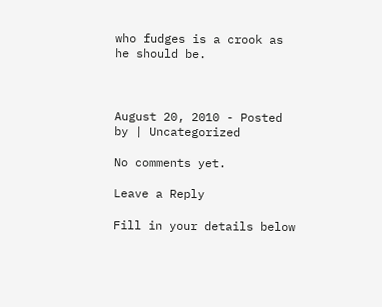who fudges is a crook as he should be.



August 20, 2010 - Posted by | Uncategorized

No comments yet.

Leave a Reply

Fill in your details below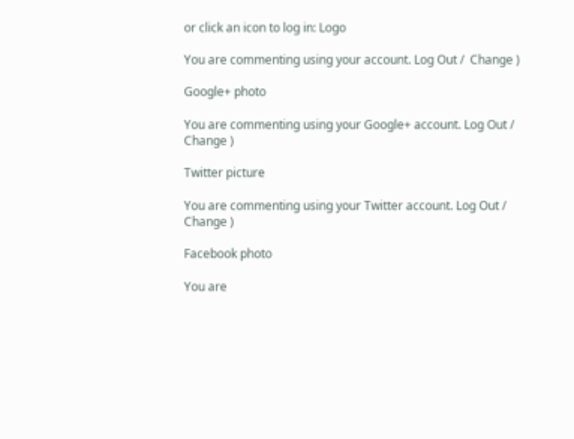or click an icon to log in: Logo

You are commenting using your account. Log Out /  Change )

Google+ photo

You are commenting using your Google+ account. Log Out /  Change )

Twitter picture

You are commenting using your Twitter account. Log Out /  Change )

Facebook photo

You are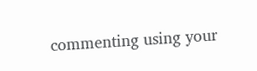commenting using your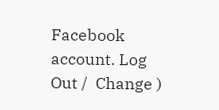Facebook account. Log Out /  Change )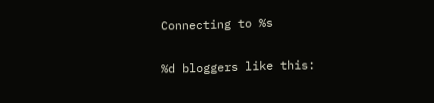Connecting to %s

%d bloggers like this: